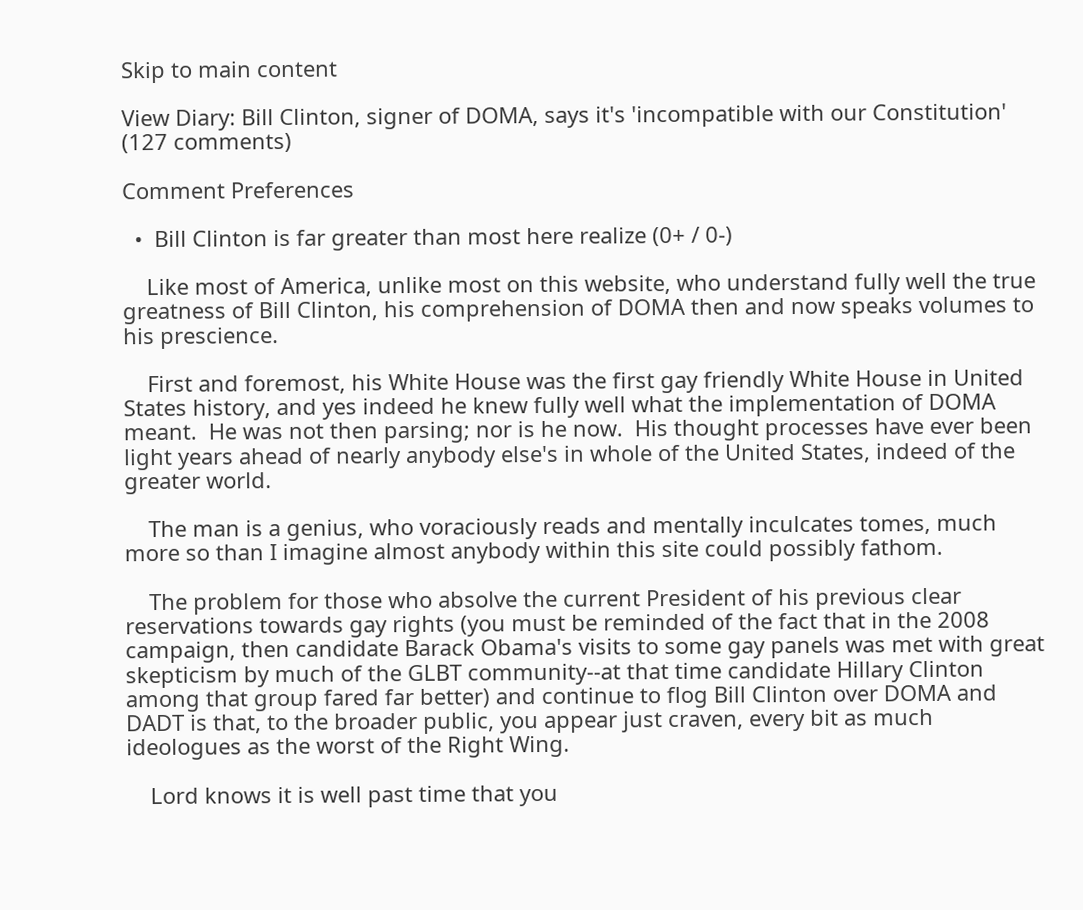Skip to main content

View Diary: Bill Clinton, signer of DOMA, says it's 'incompatible with our Constitution' (127 comments)

Comment Preferences

  •  Bill Clinton is far greater than most here realize (0+ / 0-)

    Like most of America, unlike most on this website, who understand fully well the true greatness of Bill Clinton, his comprehension of DOMA then and now speaks volumes to his prescience.

    First and foremost, his White House was the first gay friendly White House in United States history, and yes indeed he knew fully well what the implementation of DOMA meant.  He was not then parsing; nor is he now.  His thought processes have ever been light years ahead of nearly anybody else's in whole of the United States, indeed of the greater world.

    The man is a genius, who voraciously reads and mentally inculcates tomes, much more so than I imagine almost anybody within this site could possibly fathom.

    The problem for those who absolve the current President of his previous clear reservations towards gay rights (you must be reminded of the fact that in the 2008 campaign, then candidate Barack Obama's visits to some gay panels was met with great skepticism by much of the GLBT community--at that time candidate Hillary Clinton among that group fared far better) and continue to flog Bill Clinton over DOMA and DADT is that, to the broader public, you appear just craven, every bit as much ideologues as the worst of the Right Wing.

    Lord knows it is well past time that you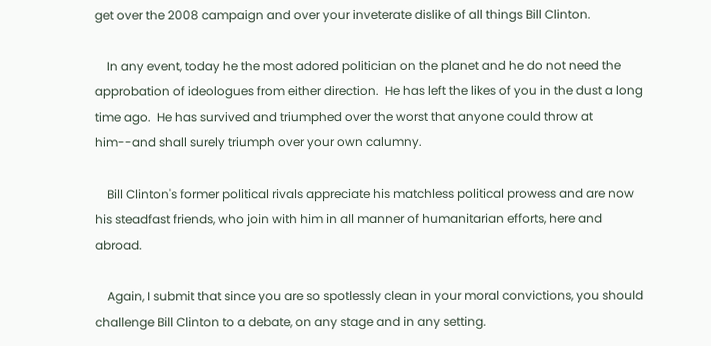get over the 2008 campaign and over your inveterate dislike of all things Bill Clinton.

    In any event, today he the most adored politician on the planet and he do not need the approbation of ideologues from either direction.  He has left the likes of you in the dust a long time ago.  He has survived and triumphed over the worst that anyone could throw at him--and shall surely triumph over your own calumny.

    Bill Clinton's former political rivals appreciate his matchless political prowess and are now his steadfast friends, who join with him in all manner of humanitarian efforts, here and abroad.

    Again, I submit that since you are so spotlessly clean in your moral convictions, you should challenge Bill Clinton to a debate, on any stage and in any setting.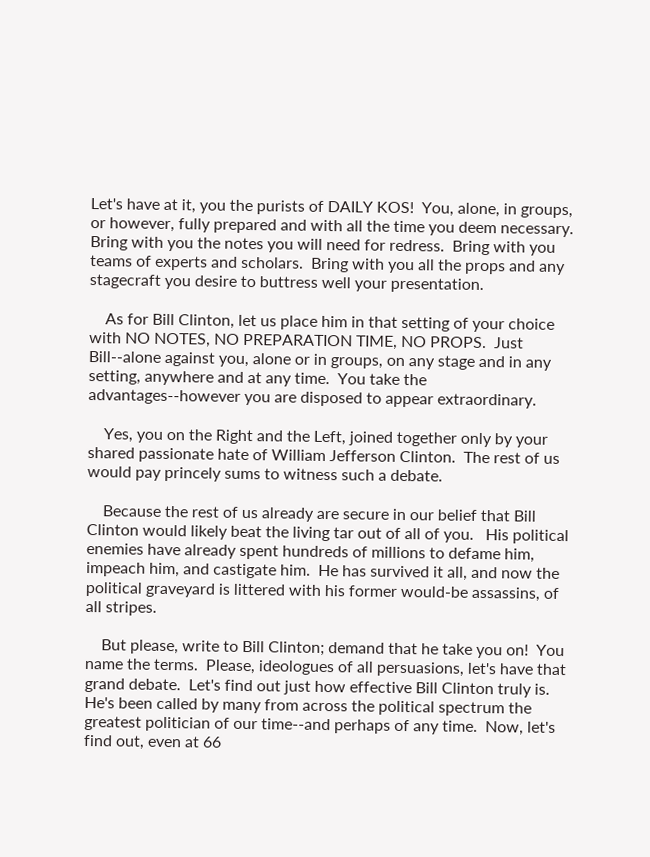Let's have at it, you the purists of DAILY KOS!  You, alone, in groups, or however, fully prepared and with all the time you deem necessary.   Bring with you the notes you will need for redress.  Bring with you teams of experts and scholars.  Bring with you all the props and any stagecraft you desire to buttress well your presentation.

    As for Bill Clinton, let us place him in that setting of your choice with NO NOTES, NO PREPARATION TIME, NO PROPS.  Just Bill--alone against you, alone or in groups, on any stage and in any setting, anywhere and at any time.  You take the advantages--however you are disposed to appear extraordinary.

    Yes, you on the Right and the Left, joined together only by your shared passionate hate of William Jefferson Clinton.  The rest of us would pay princely sums to witness such a debate.

    Because the rest of us already are secure in our belief that Bill Clinton would likely beat the living tar out of all of you.   His political enemies have already spent hundreds of millions to defame him, impeach him, and castigate him.  He has survived it all, and now the political graveyard is littered with his former would-be assassins, of all stripes.

    But please, write to Bill Clinton; demand that he take you on!  You name the terms.  Please, ideologues of all persuasions, let's have that grand debate.  Let's find out just how effective Bill Clinton truly is.  He's been called by many from across the political spectrum the greatest politician of our time--and perhaps of any time.  Now, let's find out, even at 66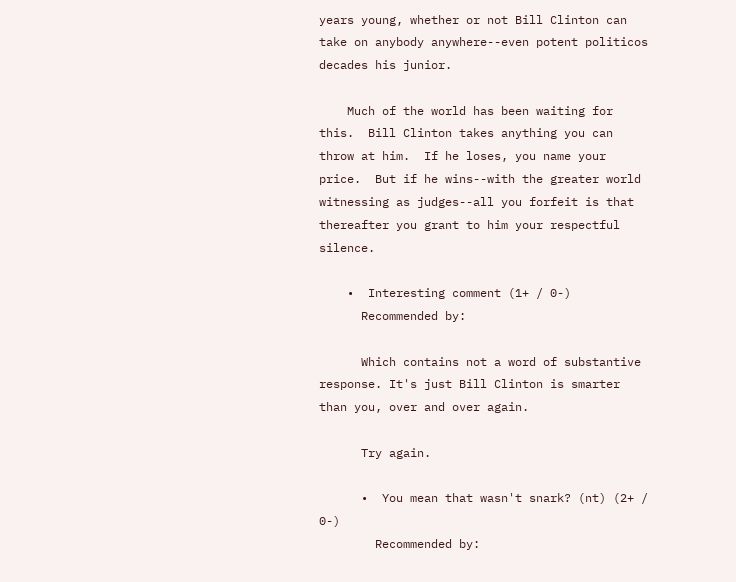years young, whether or not Bill Clinton can take on anybody anywhere--even potent politicos decades his junior.

    Much of the world has been waiting for this.  Bill Clinton takes anything you can throw at him.  If he loses, you name your price.  But if he wins--with the greater world witnessing as judges--all you forfeit is that thereafter you grant to him your respectful silence.

    •  Interesting comment (1+ / 0-)
      Recommended by:

      Which contains not a word of substantive response. It's just Bill Clinton is smarter than you, over and over again.

      Try again.

      •  You mean that wasn't snark? (nt) (2+ / 0-)
        Recommended by: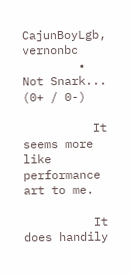CajunBoyLgb, vernonbc
        •  Not Snark... (0+ / 0-)

          It seems more like performance art to me.

          It does handily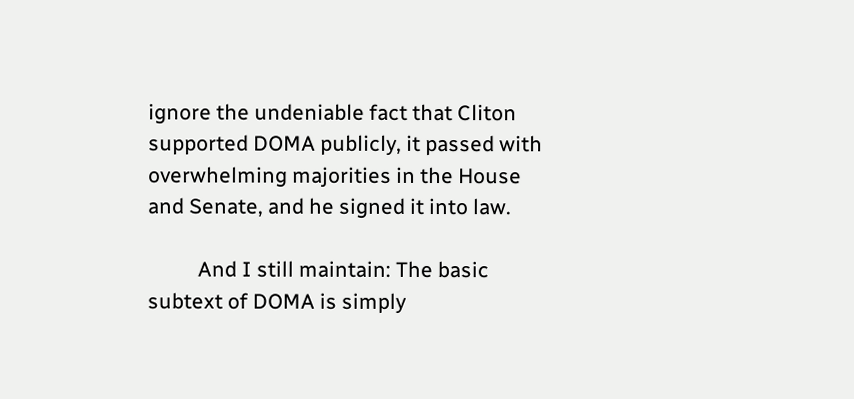ignore the undeniable fact that Cliton supported DOMA publicly, it passed with overwhelming majorities in the House and Senate, and he signed it into law.

          And I still maintain: The basic subtext of DOMA is simply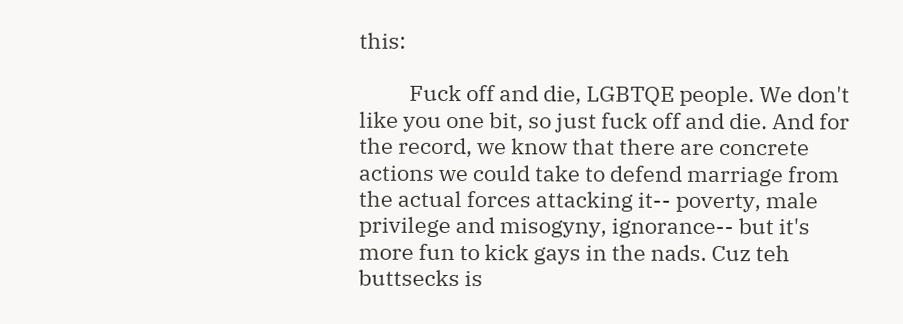this:

          Fuck off and die, LGBTQE people. We don't like you one bit, so just fuck off and die. And for the record, we know that there are concrete actions we could take to defend marriage from the actual forces attacking it-- poverty, male privilege and misogyny, ignorance-- but it's more fun to kick gays in the nads. Cuz teh buttsecks is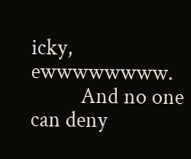icky, ewwwwwwww.
          And no one can deny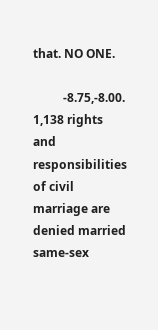that. NO ONE.

          -8.75,-8.00. 1,138 rights and responsibilities of civil marriage are denied married same-sex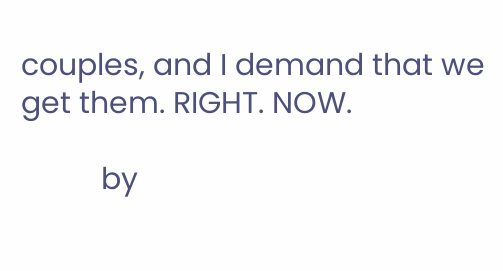couples, and I demand that we get them. RIGHT. NOW.

          by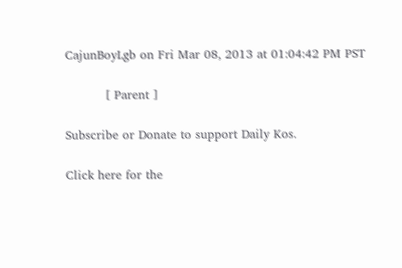CajunBoyLgb on Fri Mar 08, 2013 at 01:04:42 PM PST

          [ Parent ]

Subscribe or Donate to support Daily Kos.

Click here for the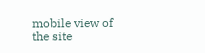mobile view of the site